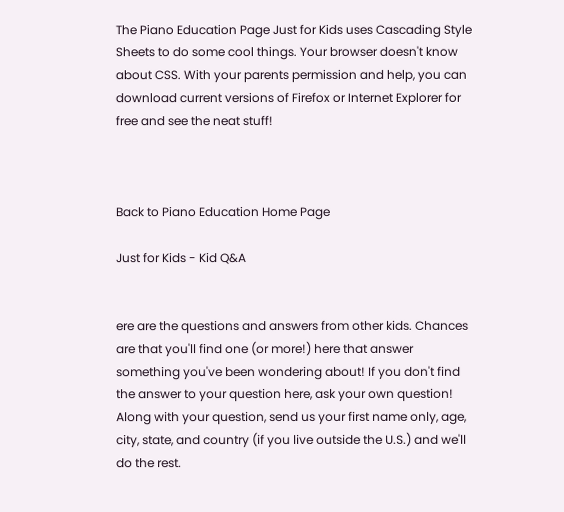The Piano Education Page Just for Kids uses Cascading Style Sheets to do some cool things. Your browser doesn't know about CSS. With your parents permission and help, you can download current versions of Firefox or Internet Explorer for free and see the neat stuff!



Back to Piano Education Home Page

Just for Kids - Kid Q&A


ere are the questions and answers from other kids. Chances are that you'll find one (or more!) here that answer something you've been wondering about! If you don't find the answer to your question here, ask your own question! Along with your question, send us your first name only, age, city, state, and country (if you live outside the U.S.) and we'll do the rest.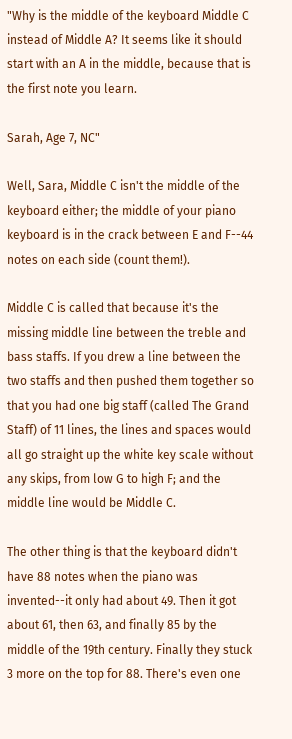"Why is the middle of the keyboard Middle C instead of Middle A? It seems like it should start with an A in the middle, because that is the first note you learn.

Sarah, Age 7, NC"

Well, Sara, Middle C isn't the middle of the keyboard either; the middle of your piano keyboard is in the crack between E and F--44 notes on each side (count them!).

Middle C is called that because it's the missing middle line between the treble and bass staffs. If you drew a line between the two staffs and then pushed them together so that you had one big staff (called The Grand Staff) of 11 lines, the lines and spaces would all go straight up the white key scale without any skips, from low G to high F; and the middle line would be Middle C.

The other thing is that the keyboard didn't have 88 notes when the piano was invented--it only had about 49. Then it got about 61, then 63, and finally 85 by the middle of the 19th century. Finally they stuck 3 more on the top for 88. There's even one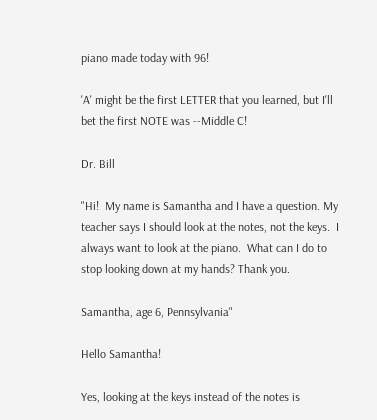piano made today with 96!

'A' might be the first LETTER that you learned, but I'll bet the first NOTE was --Middle C!

Dr. Bill

"Hi!  My name is Samantha and I have a question. My teacher says I should look at the notes, not the keys.  I always want to look at the piano.  What can I do to stop looking down at my hands? Thank you.

Samantha, age 6, Pennsylvania"

Hello Samantha!

Yes, looking at the keys instead of the notes is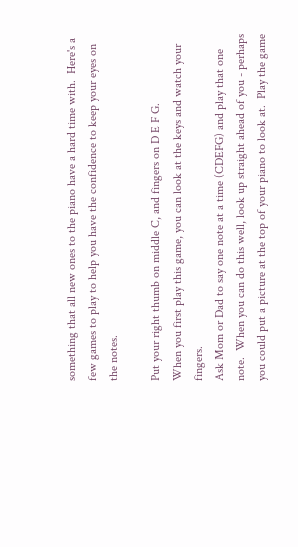something that all new ones to the piano have a hard time with.  Here's a few games to play to help you have the confidence to keep your eyes on the notes.

Put your right thumb on middle C, and fingers on D E F G.
When you first play this game, you can look at the keys and watch your fingers.
Ask Mom or Dad to say one note at a time (CDEFG) and play that one note.  When you can do this well, look up straight ahead of you - perhaps you could put a picture at the top of your piano to look at.  Play the game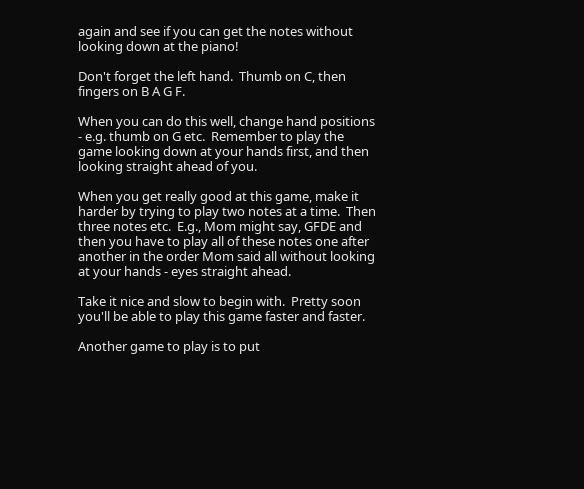again and see if you can get the notes without looking down at the piano!

Don't forget the left hand.  Thumb on C, then fingers on B A G F.

When you can do this well, change hand positions - e.g. thumb on G etc.  Remember to play the game looking down at your hands first, and then looking straight ahead of you.

When you get really good at this game, make it harder by trying to play two notes at a time.  Then three notes etc.  E.g., Mom might say, GFDE and then you have to play all of these notes one after another in the order Mom said all without looking at your hands - eyes straight ahead.

Take it nice and slow to begin with.  Pretty soon you'll be able to play this game faster and faster.

Another game to play is to put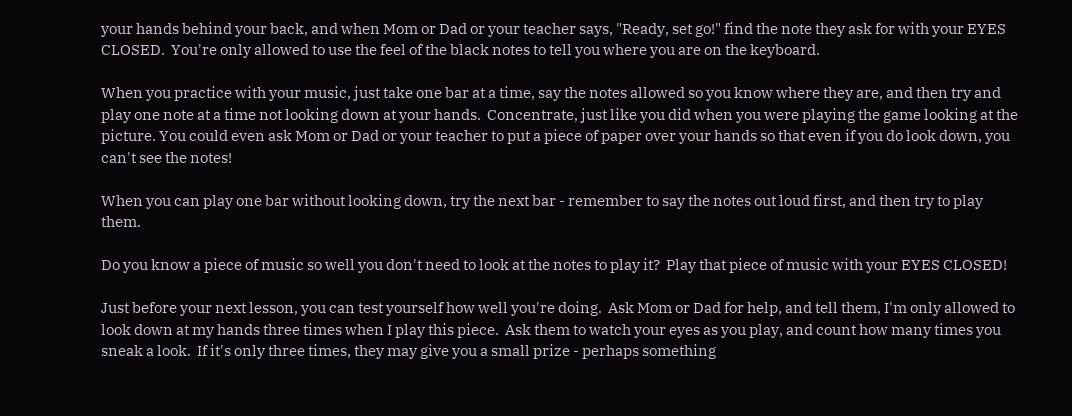your hands behind your back, and when Mom or Dad or your teacher says, "Ready, set go!" find the note they ask for with your EYES CLOSED.  You're only allowed to use the feel of the black notes to tell you where you are on the keyboard.

When you practice with your music, just take one bar at a time, say the notes allowed so you know where they are, and then try and play one note at a time not looking down at your hands.  Concentrate, just like you did when you were playing the game looking at the picture. You could even ask Mom or Dad or your teacher to put a piece of paper over your hands so that even if you do look down, you can't see the notes!

When you can play one bar without looking down, try the next bar - remember to say the notes out loud first, and then try to play them.

Do you know a piece of music so well you don't need to look at the notes to play it?  Play that piece of music with your EYES CLOSED!

Just before your next lesson, you can test yourself how well you're doing.  Ask Mom or Dad for help, and tell them, I'm only allowed to look down at my hands three times when I play this piece.  Ask them to watch your eyes as you play, and count how many times you sneak a look.  If it's only three times, they may give you a small prize - perhaps something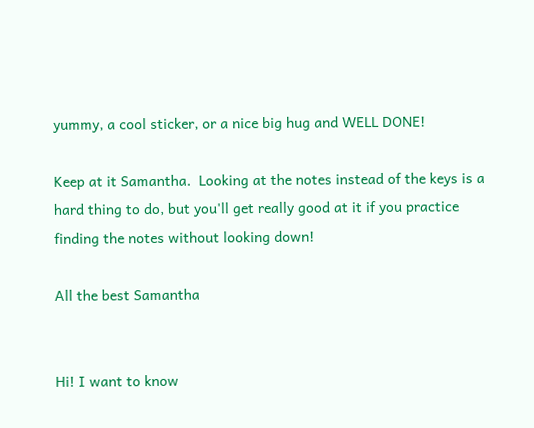yummy, a cool sticker, or a nice big hug and WELL DONE!

Keep at it Samantha.  Looking at the notes instead of the keys is a hard thing to do, but you'll get really good at it if you practice finding the notes without looking down!

All the best Samantha


Hi! I want to know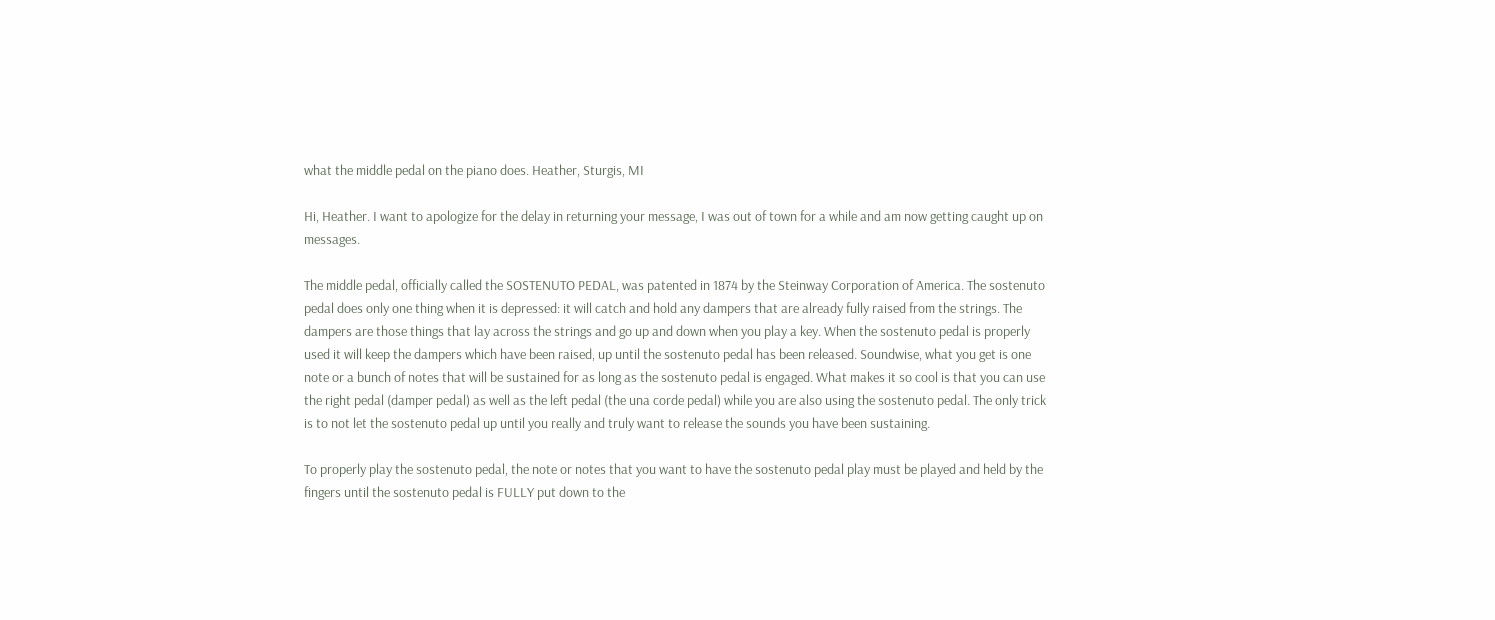what the middle pedal on the piano does. Heather, Sturgis, MI

Hi, Heather. I want to apologize for the delay in returning your message, I was out of town for a while and am now getting caught up on messages.

The middle pedal, officially called the SOSTENUTO PEDAL, was patented in 1874 by the Steinway Corporation of America. The sostenuto pedal does only one thing when it is depressed: it will catch and hold any dampers that are already fully raised from the strings. The dampers are those things that lay across the strings and go up and down when you play a key. When the sostenuto pedal is properly used it will keep the dampers which have been raised, up until the sostenuto pedal has been released. Soundwise, what you get is one note or a bunch of notes that will be sustained for as long as the sostenuto pedal is engaged. What makes it so cool is that you can use the right pedal (damper pedal) as well as the left pedal (the una corde pedal) while you are also using the sostenuto pedal. The only trick is to not let the sostenuto pedal up until you really and truly want to release the sounds you have been sustaining.

To properly play the sostenuto pedal, the note or notes that you want to have the sostenuto pedal play must be played and held by the fingers until the sostenuto pedal is FULLY put down to the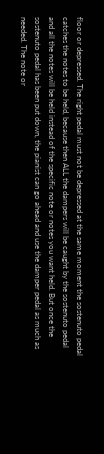floor or depressed. The right pedal must not be depressed at the same moment the sostenuto pedal catches the notes to be held, because then ALL the dampers will be caught by the sostenuto pedal and all the notes will be held instead of the specific note or notes you want held. But once the sostenuto pedal has been put down, the pianist can go ahead and use the damper pedal as much as needed. The note or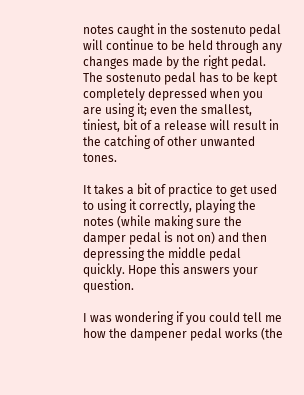notes caught in the sostenuto pedal will continue to be held through any changes made by the right pedal. The sostenuto pedal has to be kept completely depressed when you are using it; even the smallest, tiniest, bit of a release will result in the catching of other unwanted tones.

It takes a bit of practice to get used to using it correctly, playing the notes (while making sure the damper pedal is not on) and then depressing the middle pedal quickly. Hope this answers your question.

I was wondering if you could tell me how the dampener pedal works (the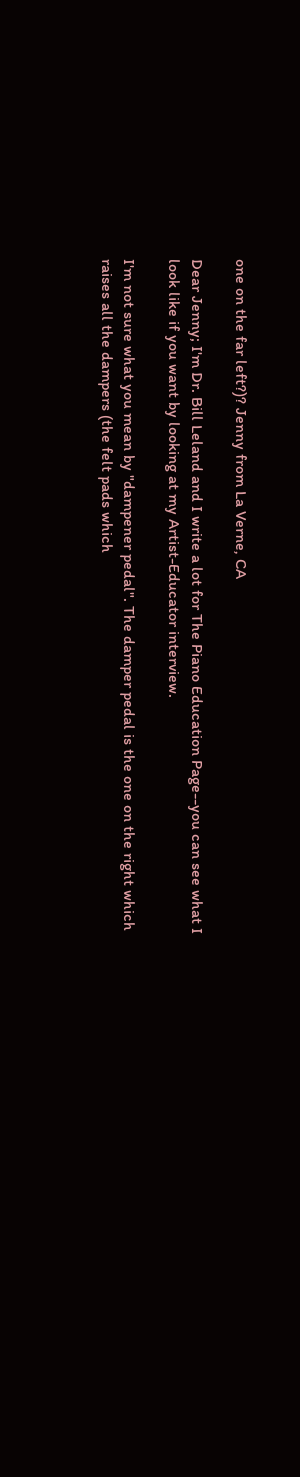one on the far left?)? Jenny from La Verne, CA

Dear Jenny; I'm Dr. Bill Leland and I write a lot for The Piano Education Page--you can see what I look like if you want by looking at my Artist-Educator interview.

I'm not sure what you mean by "dampener pedal". The damper pedal is the one on the right which raises all the dampers (the felt pads which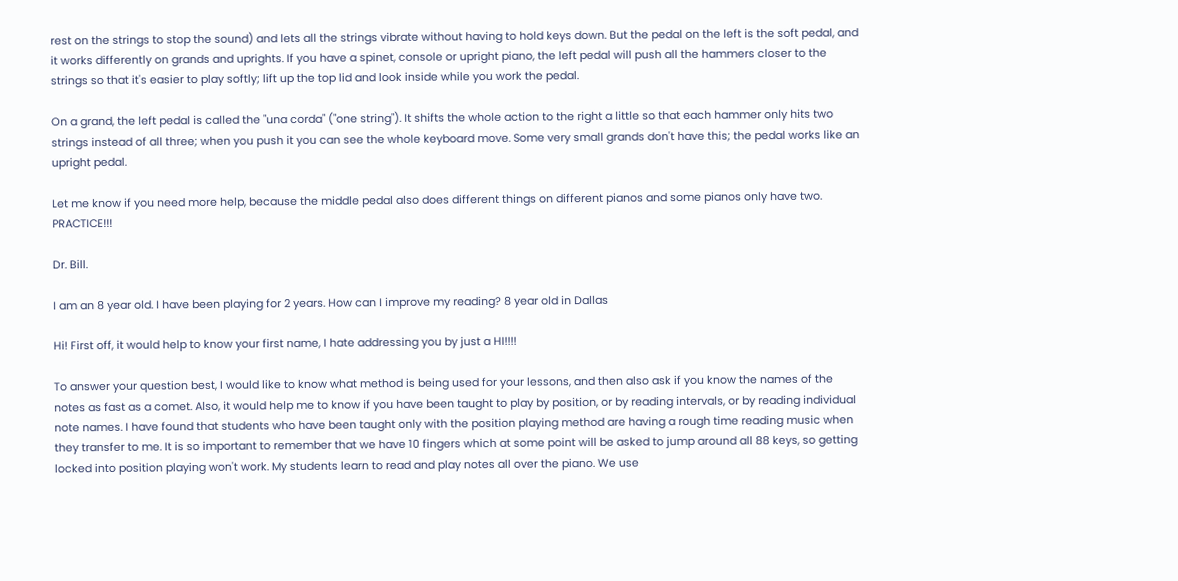rest on the strings to stop the sound) and lets all the strings vibrate without having to hold keys down. But the pedal on the left is the soft pedal, and it works differently on grands and uprights. If you have a spinet, console or upright piano, the left pedal will push all the hammers closer to the strings so that it's easier to play softly; lift up the top lid and look inside while you work the pedal.

On a grand, the left pedal is called the "una corda" ("one string"). It shifts the whole action to the right a little so that each hammer only hits two strings instead of all three; when you push it you can see the whole keyboard move. Some very small grands don't have this; the pedal works like an upright pedal.

Let me know if you need more help, because the middle pedal also does different things on different pianos and some pianos only have two. PRACTICE!!!

Dr. Bill.

I am an 8 year old. I have been playing for 2 years. How can I improve my reading? 8 year old in Dallas

Hi! First off, it would help to know your first name, I hate addressing you by just a HI!!!!

To answer your question best, I would like to know what method is being used for your lessons, and then also ask if you know the names of the notes as fast as a comet. Also, it would help me to know if you have been taught to play by position, or by reading intervals, or by reading individual note names. I have found that students who have been taught only with the position playing method are having a rough time reading music when they transfer to me. It is so important to remember that we have 10 fingers which at some point will be asked to jump around all 88 keys, so getting locked into position playing won't work. My students learn to read and play notes all over the piano. We use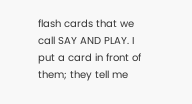flash cards that we call SAY AND PLAY. I put a card in front of them; they tell me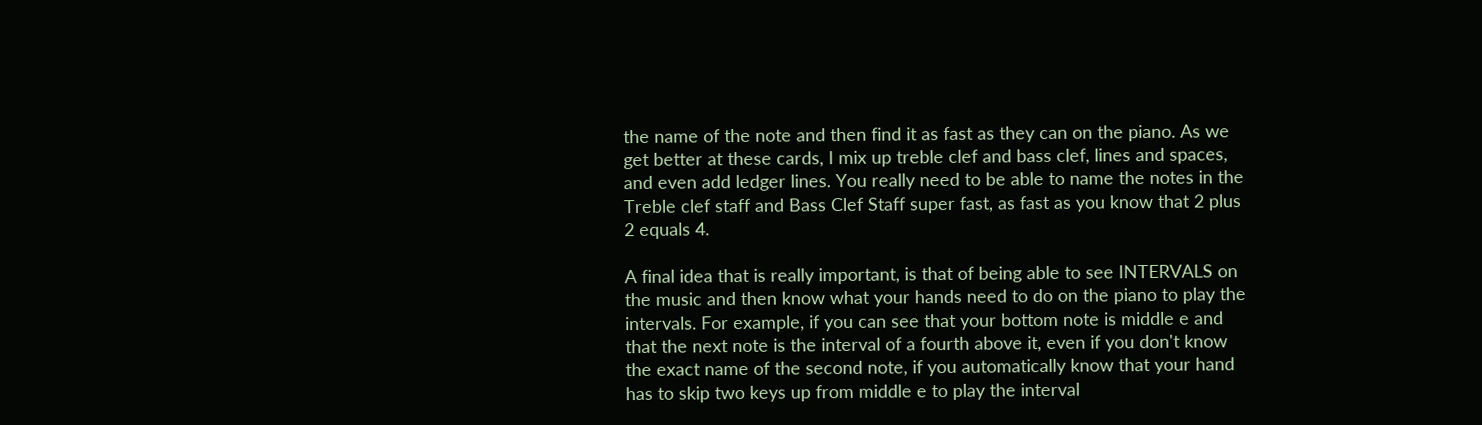the name of the note and then find it as fast as they can on the piano. As we get better at these cards, I mix up treble clef and bass clef, lines and spaces, and even add ledger lines. You really need to be able to name the notes in the Treble clef staff and Bass Clef Staff super fast, as fast as you know that 2 plus 2 equals 4.

A final idea that is really important, is that of being able to see INTERVALS on the music and then know what your hands need to do on the piano to play the intervals. For example, if you can see that your bottom note is middle e and that the next note is the interval of a fourth above it, even if you don't know the exact name of the second note, if you automatically know that your hand has to skip two keys up from middle e to play the interval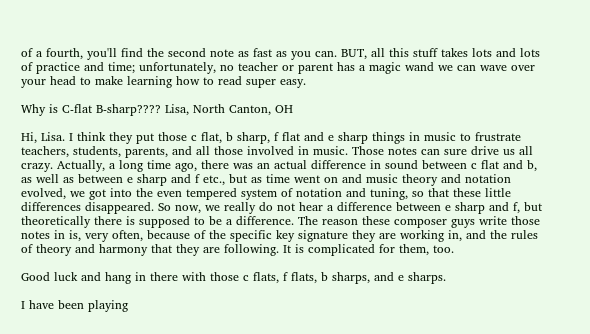of a fourth, you'll find the second note as fast as you can. BUT, all this stuff takes lots and lots of practice and time; unfortunately, no teacher or parent has a magic wand we can wave over your head to make learning how to read super easy.

Why is C-flat B-sharp???? Lisa, North Canton, OH

Hi, Lisa. I think they put those c flat, b sharp, f flat and e sharp things in music to frustrate teachers, students, parents, and all those involved in music. Those notes can sure drive us all crazy. Actually, a long time ago, there was an actual difference in sound between c flat and b, as well as between e sharp and f etc., but as time went on and music theory and notation evolved, we got into the even tempered system of notation and tuning, so that these little differences disappeared. So now, we really do not hear a difference between e sharp and f, but theoretically there is supposed to be a difference. The reason these composer guys write those notes in is, very often, because of the specific key signature they are working in, and the rules of theory and harmony that they are following. It is complicated for them, too.

Good luck and hang in there with those c flats, f flats, b sharps, and e sharps.

I have been playing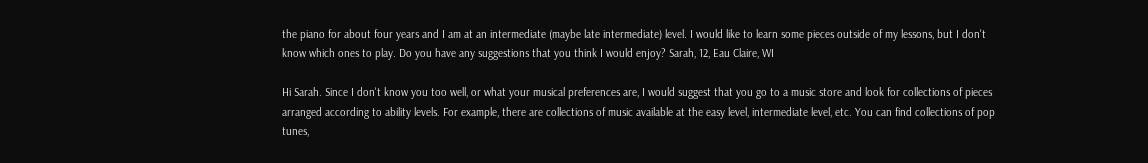the piano for about four years and I am at an intermediate (maybe late intermediate) level. I would like to learn some pieces outside of my lessons, but I don't know which ones to play. Do you have any suggestions that you think I would enjoy? Sarah, 12, Eau Claire, WI

Hi Sarah. Since I don't know you too well, or what your musical preferences are, I would suggest that you go to a music store and look for collections of pieces arranged according to ability levels. For example, there are collections of music available at the easy level, intermediate level, etc. You can find collections of pop tunes,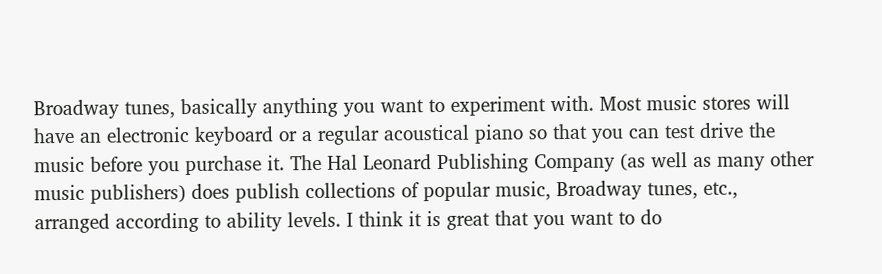Broadway tunes, basically anything you want to experiment with. Most music stores will have an electronic keyboard or a regular acoustical piano so that you can test drive the music before you purchase it. The Hal Leonard Publishing Company (as well as many other music publishers) does publish collections of popular music, Broadway tunes, etc., arranged according to ability levels. I think it is great that you want to do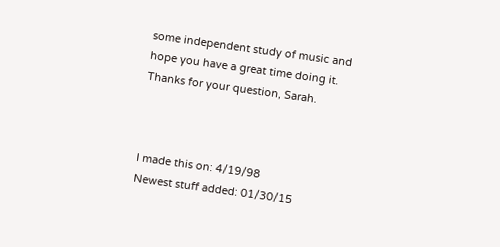some independent study of music and hope you have a great time doing it. Thanks for your question, Sarah.



I made this on: 4/19/98
Newest stuff added: 01/30/15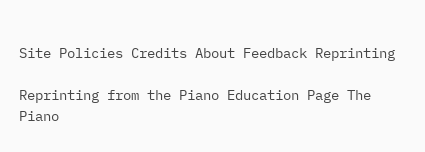Site Policies Credits About Feedback Reprinting

Reprinting from the Piano Education Page The Piano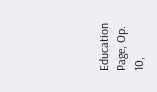Education Page, Op. 10,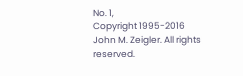No. 1,
Copyright 1995-2016 John M. Zeigler. All rights reserved.